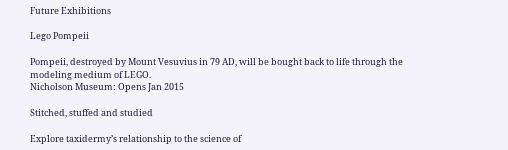Future Exhibitions

Lego Pompeii

Pompeii, destroyed by Mount Vesuvius in 79 AD, will be bought back to life through the modeling medium of LEGO.
Nicholson Museum: Opens Jan 2015

Stitched, stuffed and studied

Explore taxidermy’s relationship to the science of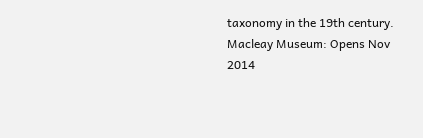taxonomy in the 19th century.
Macleay Museum: Opens Nov 2014